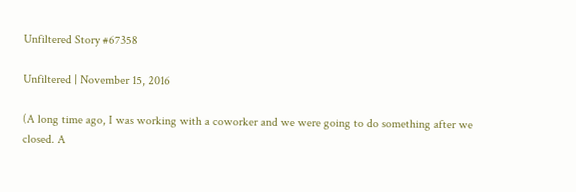Unfiltered Story #67358

Unfiltered | November 15, 2016

(A long time ago, I was working with a coworker and we were going to do something after we closed. A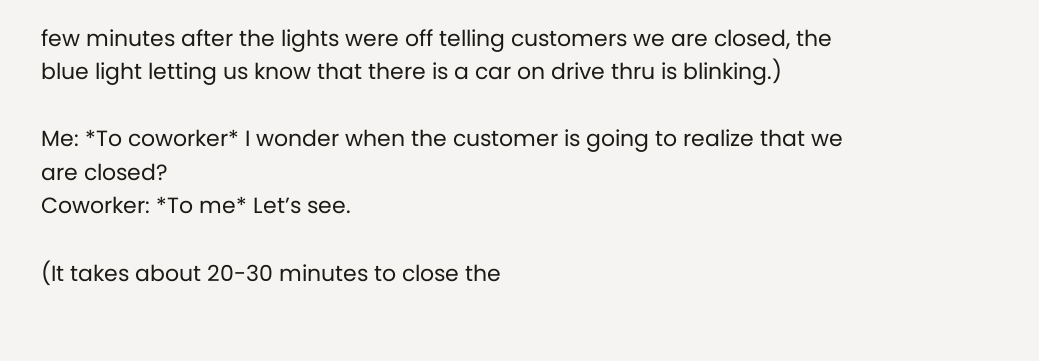few minutes after the lights were off telling customers we are closed, the blue light letting us know that there is a car on drive thru is blinking.)

Me: *To coworker* I wonder when the customer is going to realize that we are closed?
Coworker: *To me* Let’s see.

(It takes about 20-30 minutes to close the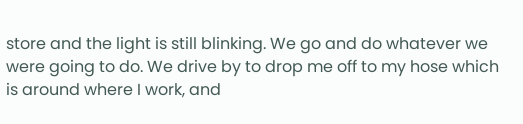store and the light is still blinking. We go and do whatever we were going to do. We drive by to drop me off to my hose which is around where I work, and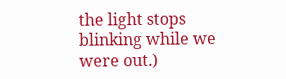the light stops blinking while we were out.)